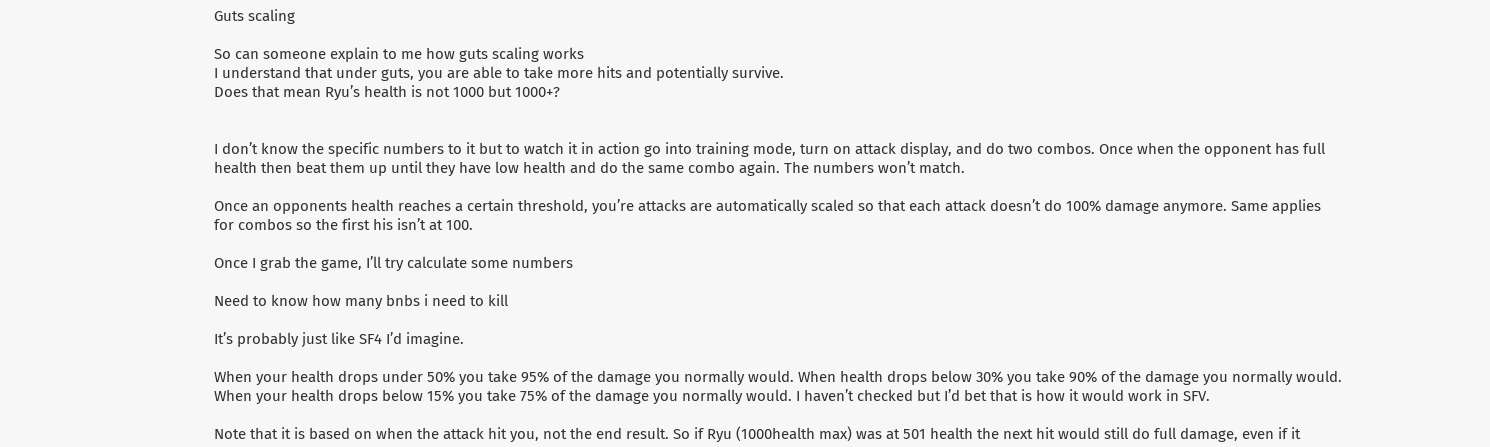Guts scaling

So can someone explain to me how guts scaling works
I understand that under guts, you are able to take more hits and potentially survive.
Does that mean Ryu’s health is not 1000 but 1000+?


I don’t know the specific numbers to it but to watch it in action go into training mode, turn on attack display, and do two combos. Once when the opponent has full health then beat them up until they have low health and do the same combo again. The numbers won’t match.

Once an opponents health reaches a certain threshold, you’re attacks are automatically scaled so that each attack doesn’t do 100% damage anymore. Same applies for combos so the first his isn’t at 100.

Once I grab the game, I’ll try calculate some numbers

Need to know how many bnbs i need to kill

It’s probably just like SF4 I’d imagine.

When your health drops under 50% you take 95% of the damage you normally would. When health drops below 30% you take 90% of the damage you normally would. When your health drops below 15% you take 75% of the damage you normally would. I haven’t checked but I’d bet that is how it would work in SFV.

Note that it is based on when the attack hit you, not the end result. So if Ryu (1000health max) was at 501 health the next hit would still do full damage, even if it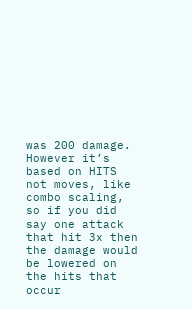was 200 damage. However it’s based on HITS not moves, like combo scaling, so if you did say one attack that hit 3x then the damage would be lowered on the hits that occur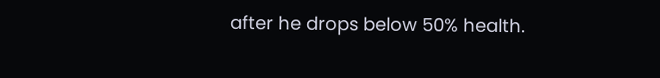after he drops below 50% health.